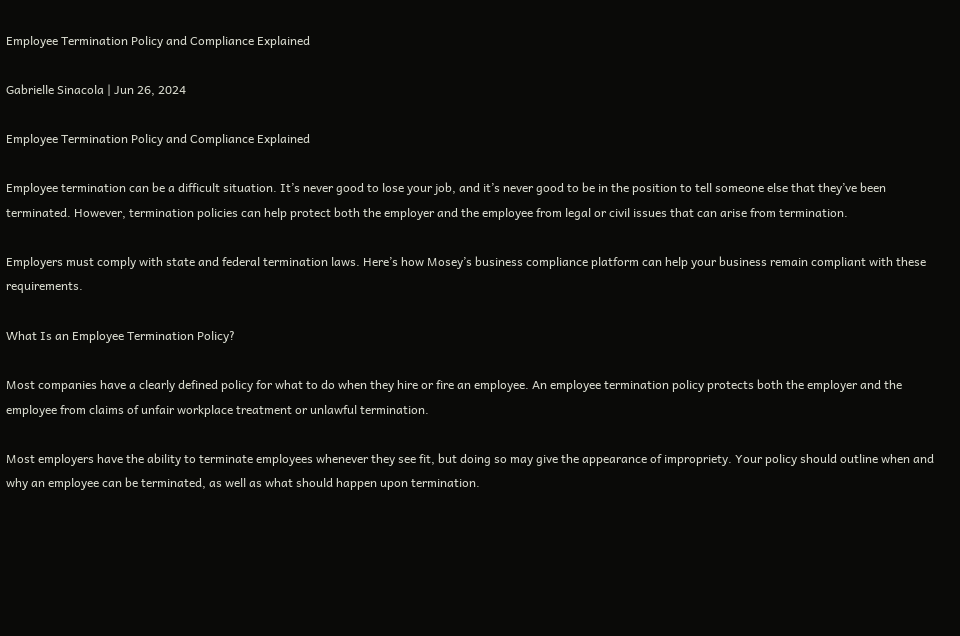Employee Termination Policy and Compliance Explained

Gabrielle Sinacola | Jun 26, 2024

Employee Termination Policy and Compliance Explained

Employee termination can be a difficult situation. It’s never good to lose your job, and it’s never good to be in the position to tell someone else that they’ve been terminated. However, termination policies can help protect both the employer and the employee from legal or civil issues that can arise from termination.

Employers must comply with state and federal termination laws. Here’s how Mosey’s business compliance platform can help your business remain compliant with these requirements.

What Is an Employee Termination Policy?

Most companies have a clearly defined policy for what to do when they hire or fire an employee. An employee termination policy protects both the employer and the employee from claims of unfair workplace treatment or unlawful termination.

Most employers have the ability to terminate employees whenever they see fit, but doing so may give the appearance of impropriety. Your policy should outline when and why an employee can be terminated, as well as what should happen upon termination.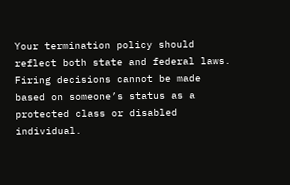Your termination policy should reflect both state and federal laws. Firing decisions cannot be made based on someone’s status as a protected class or disabled individual.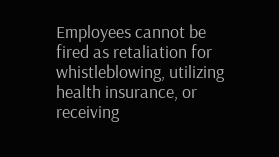Employees cannot be fired as retaliation for whistleblowing, utilizing health insurance, or receiving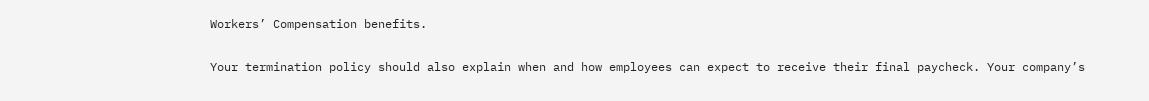Workers’ Compensation benefits.

Your termination policy should also explain when and how employees can expect to receive their final paycheck. Your company’s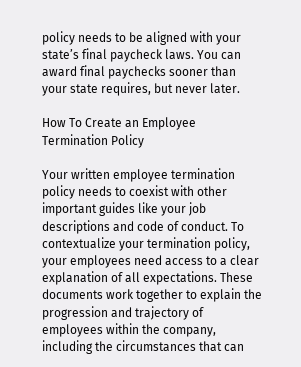policy needs to be aligned with your state’s final paycheck laws. You can award final paychecks sooner than your state requires, but never later.

How To Create an Employee Termination Policy

Your written employee termination policy needs to coexist with other important guides like your job descriptions and code of conduct. To contextualize your termination policy, your employees need access to a clear explanation of all expectations. These documents work together to explain the progression and trajectory of employees within the company, including the circumstances that can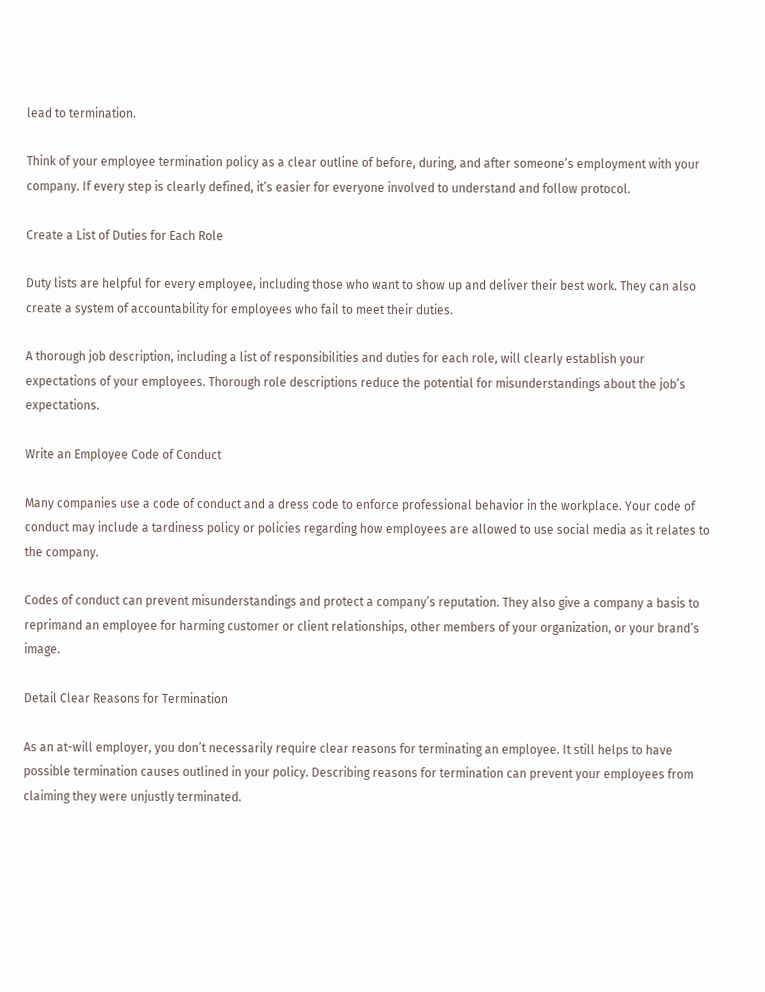lead to termination.

Think of your employee termination policy as a clear outline of before, during, and after someone’s employment with your company. If every step is clearly defined, it’s easier for everyone involved to understand and follow protocol.

Create a List of Duties for Each Role

Duty lists are helpful for every employee, including those who want to show up and deliver their best work. They can also create a system of accountability for employees who fail to meet their duties.

A thorough job description, including a list of responsibilities and duties for each role, will clearly establish your expectations of your employees. Thorough role descriptions reduce the potential for misunderstandings about the job’s expectations.

Write an Employee Code of Conduct

Many companies use a code of conduct and a dress code to enforce professional behavior in the workplace. Your code of conduct may include a tardiness policy or policies regarding how employees are allowed to use social media as it relates to the company.

Codes of conduct can prevent misunderstandings and protect a company’s reputation. They also give a company a basis to reprimand an employee for harming customer or client relationships, other members of your organization, or your brand’s image.

Detail Clear Reasons for Termination

As an at-will employer, you don’t necessarily require clear reasons for terminating an employee. It still helps to have possible termination causes outlined in your policy. Describing reasons for termination can prevent your employees from claiming they were unjustly terminated.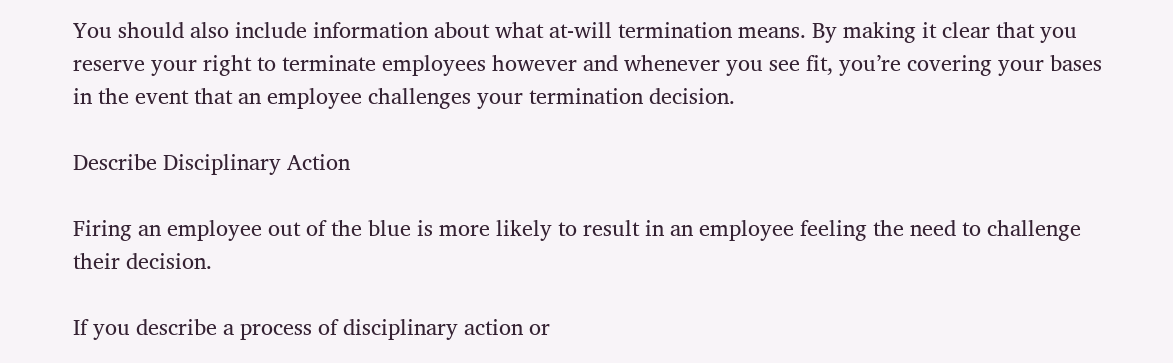You should also include information about what at-will termination means. By making it clear that you reserve your right to terminate employees however and whenever you see fit, you’re covering your bases in the event that an employee challenges your termination decision.

Describe Disciplinary Action

Firing an employee out of the blue is more likely to result in an employee feeling the need to challenge their decision.

If you describe a process of disciplinary action or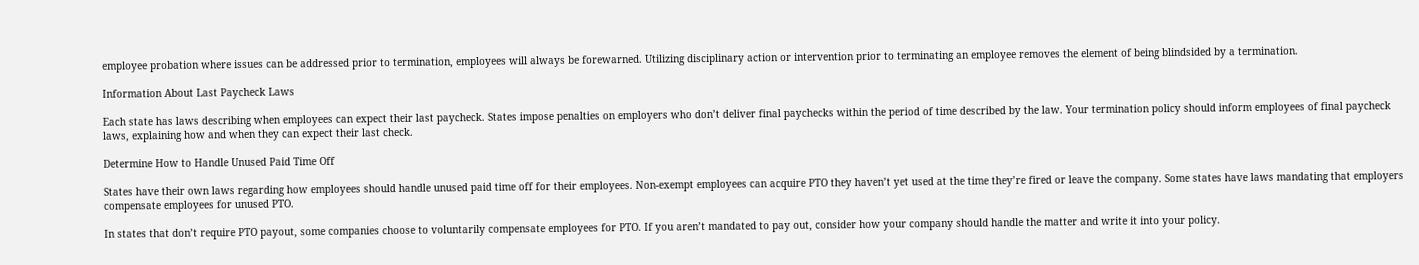employee probation where issues can be addressed prior to termination, employees will always be forewarned. Utilizing disciplinary action or intervention prior to terminating an employee removes the element of being blindsided by a termination.

Information About Last Paycheck Laws

Each state has laws describing when employees can expect their last paycheck. States impose penalties on employers who don’t deliver final paychecks within the period of time described by the law. Your termination policy should inform employees of final paycheck laws, explaining how and when they can expect their last check.

Determine How to Handle Unused Paid Time Off

States have their own laws regarding how employees should handle unused paid time off for their employees. Non-exempt employees can acquire PTO they haven’t yet used at the time they’re fired or leave the company. Some states have laws mandating that employers compensate employees for unused PTO.

In states that don’t require PTO payout, some companies choose to voluntarily compensate employees for PTO. If you aren’t mandated to pay out, consider how your company should handle the matter and write it into your policy.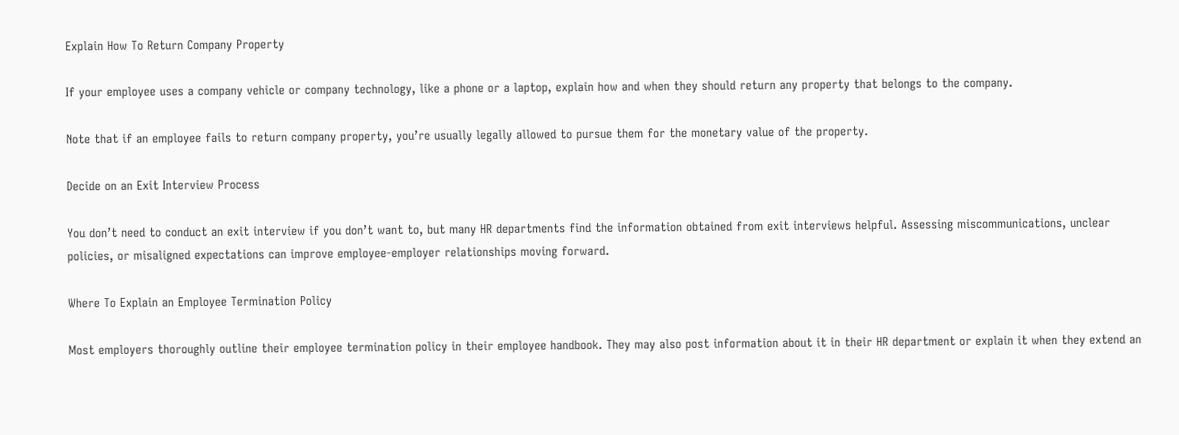Explain How To Return Company Property

If your employee uses a company vehicle or company technology, like a phone or a laptop, explain how and when they should return any property that belongs to the company.

Note that if an employee fails to return company property, you’re usually legally allowed to pursue them for the monetary value of the property.

Decide on an Exit Interview Process

You don’t need to conduct an exit interview if you don’t want to, but many HR departments find the information obtained from exit interviews helpful. Assessing miscommunications, unclear policies, or misaligned expectations can improve employee-employer relationships moving forward.

Where To Explain an Employee Termination Policy

Most employers thoroughly outline their employee termination policy in their employee handbook. They may also post information about it in their HR department or explain it when they extend an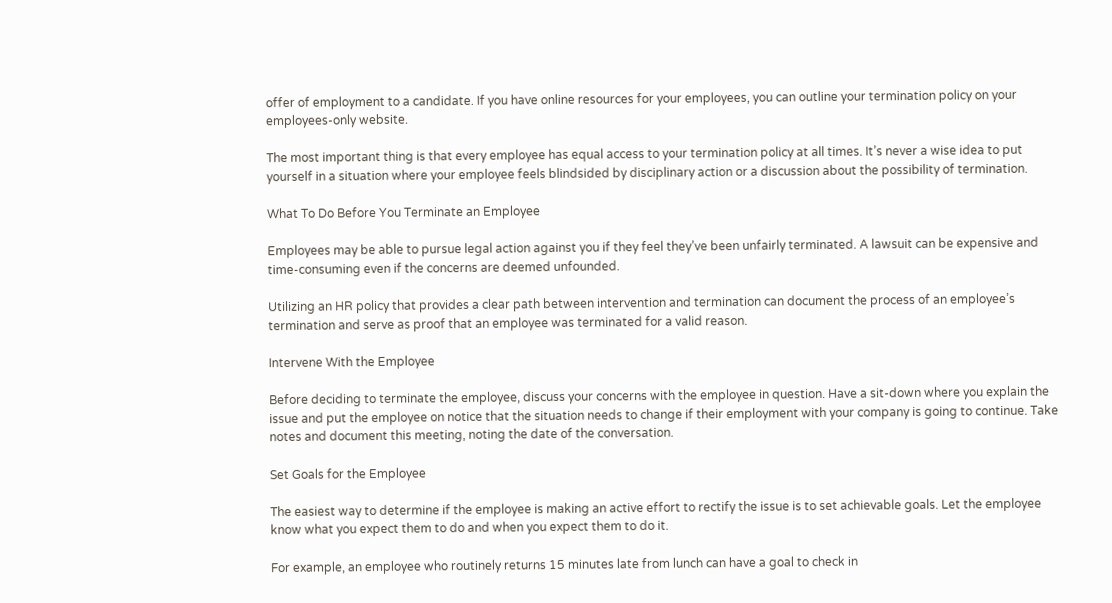offer of employment to a candidate. If you have online resources for your employees, you can outline your termination policy on your employees-only website.

The most important thing is that every employee has equal access to your termination policy at all times. It’s never a wise idea to put yourself in a situation where your employee feels blindsided by disciplinary action or a discussion about the possibility of termination.

What To Do Before You Terminate an Employee

Employees may be able to pursue legal action against you if they feel they’ve been unfairly terminated. A lawsuit can be expensive and time-consuming even if the concerns are deemed unfounded.

Utilizing an HR policy that provides a clear path between intervention and termination can document the process of an employee’s termination and serve as proof that an employee was terminated for a valid reason.

Intervene With the Employee

Before deciding to terminate the employee, discuss your concerns with the employee in question. Have a sit-down where you explain the issue and put the employee on notice that the situation needs to change if their employment with your company is going to continue. Take notes and document this meeting, noting the date of the conversation.

Set Goals for the Employee

The easiest way to determine if the employee is making an active effort to rectify the issue is to set achievable goals. Let the employee know what you expect them to do and when you expect them to do it.

For example, an employee who routinely returns 15 minutes late from lunch can have a goal to check in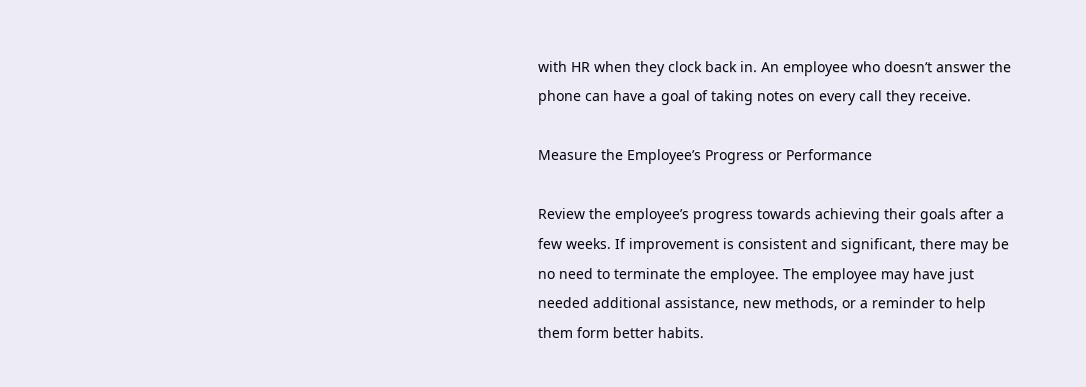with HR when they clock back in. An employee who doesn’t answer the phone can have a goal of taking notes on every call they receive.

Measure the Employee’s Progress or Performance

Review the employee’s progress towards achieving their goals after a few weeks. If improvement is consistent and significant, there may be no need to terminate the employee. The employee may have just needed additional assistance, new methods, or a reminder to help them form better habits.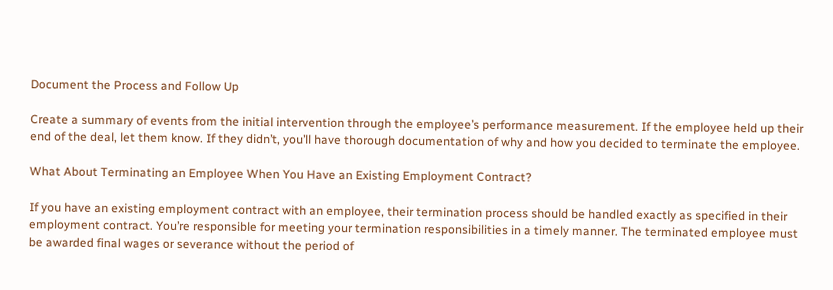Document the Process and Follow Up

Create a summary of events from the initial intervention through the employee’s performance measurement. If the employee held up their end of the deal, let them know. If they didn’t, you’ll have thorough documentation of why and how you decided to terminate the employee.

What About Terminating an Employee When You Have an Existing Employment Contract?

If you have an existing employment contract with an employee, their termination process should be handled exactly as specified in their employment contract. You’re responsible for meeting your termination responsibilities in a timely manner. The terminated employee must be awarded final wages or severance without the period of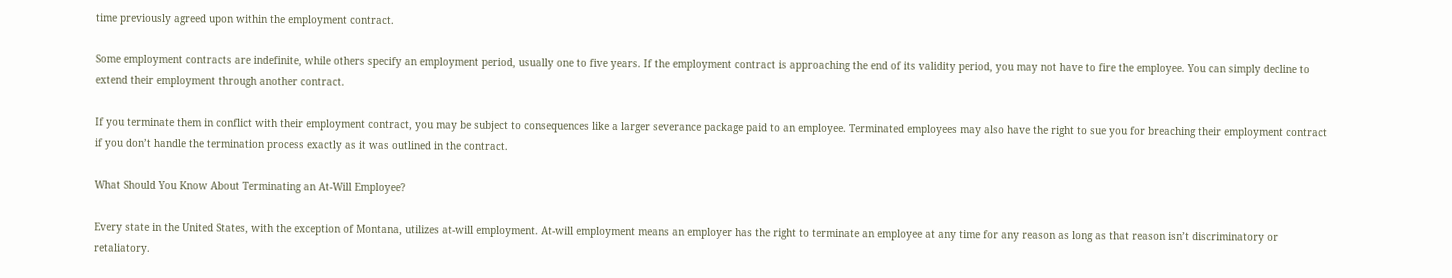time previously agreed upon within the employment contract.

Some employment contracts are indefinite, while others specify an employment period, usually one to five years. If the employment contract is approaching the end of its validity period, you may not have to fire the employee. You can simply decline to extend their employment through another contract.

If you terminate them in conflict with their employment contract, you may be subject to consequences like a larger severance package paid to an employee. Terminated employees may also have the right to sue you for breaching their employment contract if you don’t handle the termination process exactly as it was outlined in the contract.

What Should You Know About Terminating an At-Will Employee?

Every state in the United States, with the exception of Montana, utilizes at-will employment. At-will employment means an employer has the right to terminate an employee at any time for any reason as long as that reason isn’t discriminatory or retaliatory.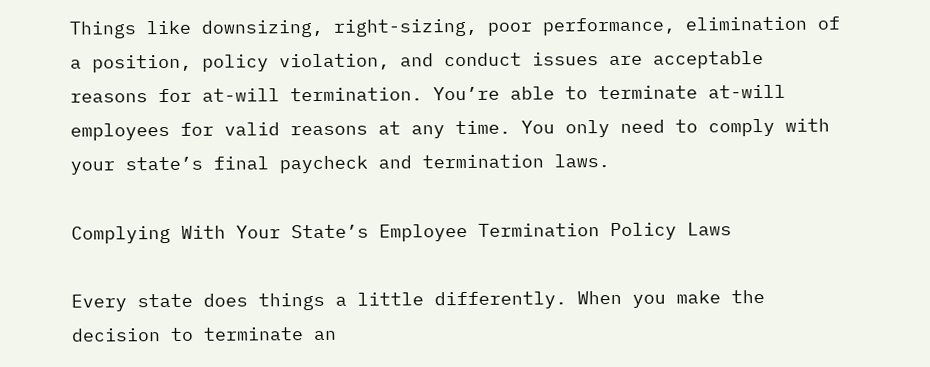Things like downsizing, right-sizing, poor performance, elimination of a position, policy violation, and conduct issues are acceptable reasons for at-will termination. You’re able to terminate at-will employees for valid reasons at any time. You only need to comply with your state’s final paycheck and termination laws.

Complying With Your State’s Employee Termination Policy Laws

Every state does things a little differently. When you make the decision to terminate an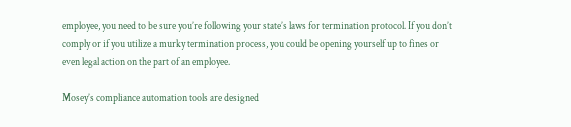employee, you need to be sure you’re following your state’s laws for termination protocol. If you don’t comply or if you utilize a murky termination process, you could be opening yourself up to fines or even legal action on the part of an employee.

Mosey’s compliance automation tools are designed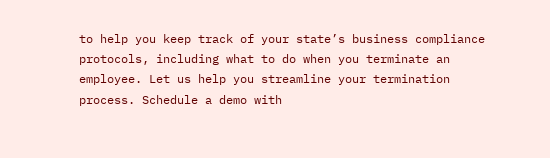to help you keep track of your state’s business compliance protocols, including what to do when you terminate an employee. Let us help you streamline your termination process. Schedule a demo with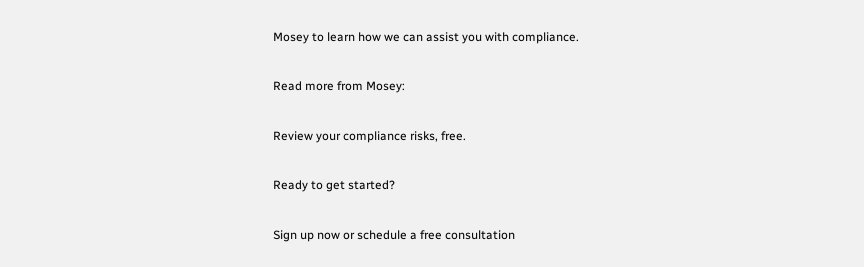Mosey to learn how we can assist you with compliance.

Read more from Mosey:

Review your compliance risks, free.

Ready to get started?

Sign up now or schedule a free consultation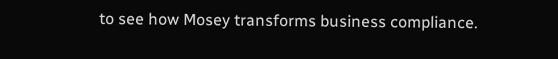to see how Mosey transforms business compliance.